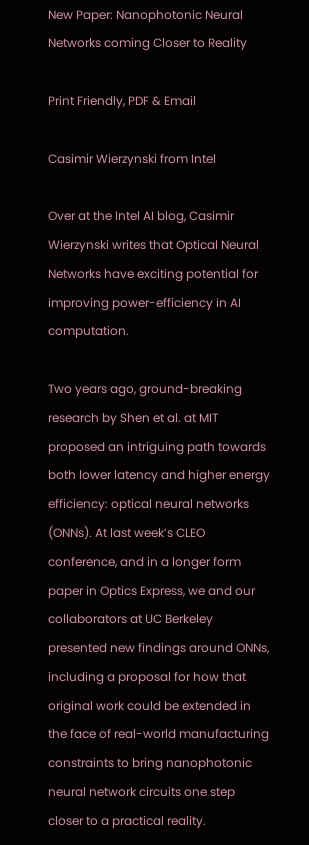New Paper: Nanophotonic Neural Networks coming Closer to Reality

Print Friendly, PDF & Email

Casimir Wierzynski from Intel

Over at the Intel AI blog, Casimir Wierzynski writes that Optical Neural Networks have exciting potential for improving power-efficiency in AI computation.

Two years ago, ground-breaking research by Shen et al. at MIT proposed an intriguing path towards both lower latency and higher energy efficiency: optical neural networks (ONNs). At last week’s CLEO conference, and in a longer form paper in Optics Express, we and our collaborators at UC Berkeley presented new findings around ONNs, including a proposal for how that original work could be extended in the face of real-world manufacturing constraints to bring nanophotonic neural network circuits one step closer to a practical reality.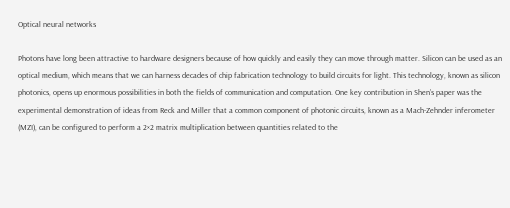Optical neural networks

Photons have long been attractive to hardware designers because of how quickly and easily they can move through matter. Silicon can be used as an optical medium, which means that we can harness decades of chip fabrication technology to build circuits for light. This technology, known as silicon photonics, opens up enormous possibilities in both the fields of communication and computation. One key contribution in Shen’s paper was the experimental demonstration of ideas from Reck and Miller that a common component of photonic circuits, known as a Mach-Zehnder inferometer (MZI), can be configured to perform a 2×2 matrix multiplication between quantities related to the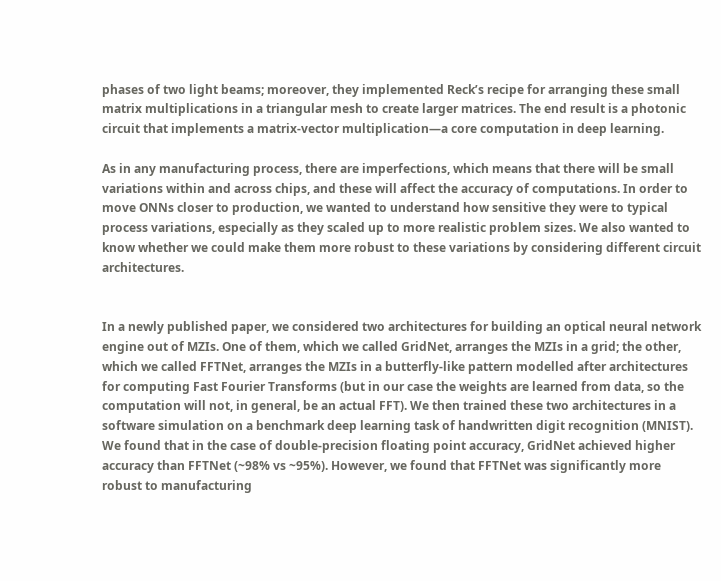phases of two light beams; moreover, they implemented Reck’s recipe for arranging these small matrix multiplications in a triangular mesh to create larger matrices. The end result is a photonic circuit that implements a matrix-vector multiplication—a core computation in deep learning.

As in any manufacturing process, there are imperfections, which means that there will be small variations within and across chips, and these will affect the accuracy of computations. In order to move ONNs closer to production, we wanted to understand how sensitive they were to typical process variations, especially as they scaled up to more realistic problem sizes. We also wanted to know whether we could make them more robust to these variations by considering different circuit architectures.


In a newly published paper, we considered two architectures for building an optical neural network engine out of MZIs. One of them, which we called GridNet, arranges the MZIs in a grid; the other, which we called FFTNet, arranges the MZIs in a butterfly-like pattern modelled after architectures for computing Fast Fourier Transforms (but in our case the weights are learned from data, so the computation will not, in general, be an actual FFT). We then trained these two architectures in a software simulation on a benchmark deep learning task of handwritten digit recognition (MNIST). We found that in the case of double-precision floating point accuracy, GridNet achieved higher accuracy than FFTNet (~98% vs ~95%). However, we found that FFTNet was significantly more robust to manufacturing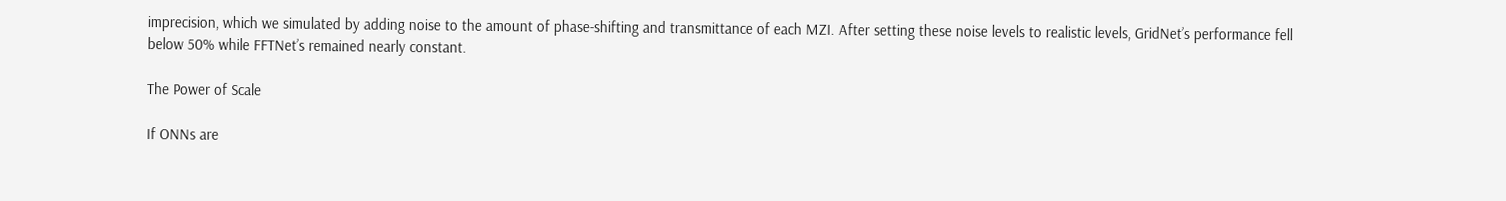imprecision, which we simulated by adding noise to the amount of phase-shifting and transmittance of each MZI. After setting these noise levels to realistic levels, GridNet’s performance fell below 50% while FFTNet’s remained nearly constant.

The Power of Scale

If ONNs are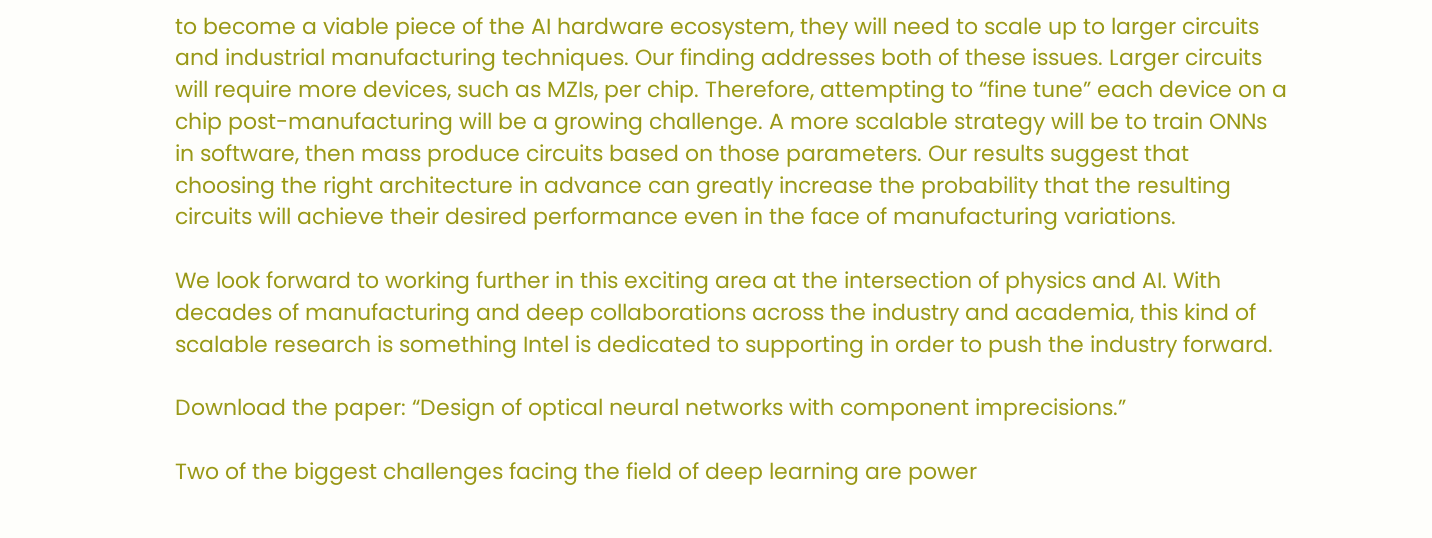to become a viable piece of the AI hardware ecosystem, they will need to scale up to larger circuits and industrial manufacturing techniques. Our finding addresses both of these issues. Larger circuits will require more devices, such as MZIs, per chip. Therefore, attempting to “fine tune” each device on a chip post-manufacturing will be a growing challenge. A more scalable strategy will be to train ONNs in software, then mass produce circuits based on those parameters. Our results suggest that choosing the right architecture in advance can greatly increase the probability that the resulting circuits will achieve their desired performance even in the face of manufacturing variations.

We look forward to working further in this exciting area at the intersection of physics and AI. With decades of manufacturing and deep collaborations across the industry and academia, this kind of scalable research is something Intel is dedicated to supporting in order to push the industry forward.

Download the paper: “Design of optical neural networks with component imprecisions.”

Two of the biggest challenges facing the field of deep learning are power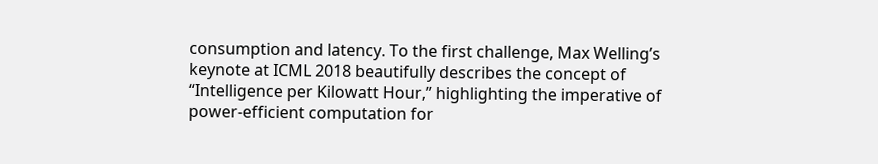consumption and latency. To the first challenge, Max Welling’s keynote at ICML 2018 beautifully describes the concept of “Intelligence per Kilowatt Hour,” highlighting the imperative of power-efficient computation for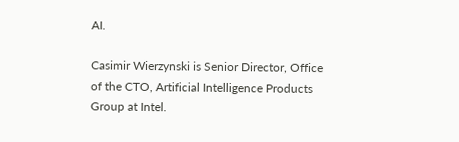AI.

Casimir Wierzynski is Senior Director, Office of the CTO, Artificial Intelligence Products Group at Intel.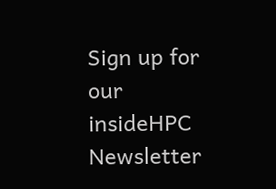Sign up for our insideHPC Newsletter